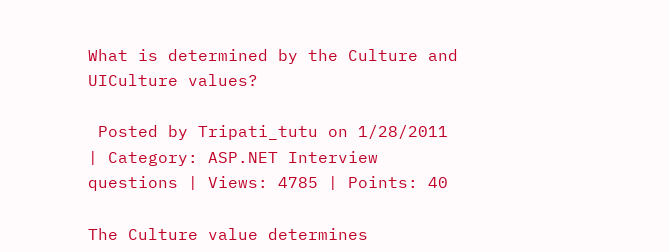What is determined by the Culture and UICulture values?

 Posted by Tripati_tutu on 1/28/2011 | Category: ASP.NET Interview questions | Views: 4785 | Points: 40

The Culture value determines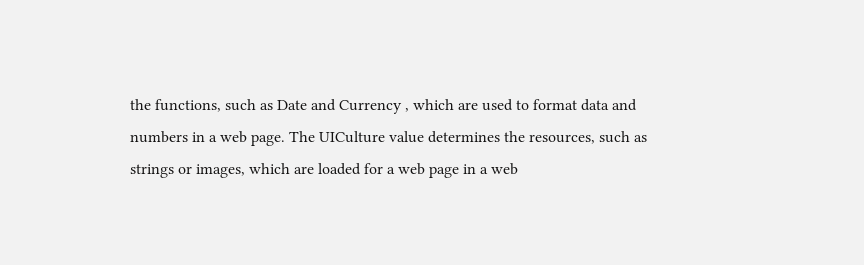the functions, such as Date and Currency , which are used to format data and numbers in a web page. The UICulture value determines the resources, such as strings or images, which are loaded for a web page in a web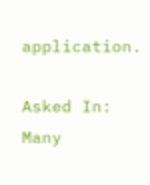application.

Asked In: Many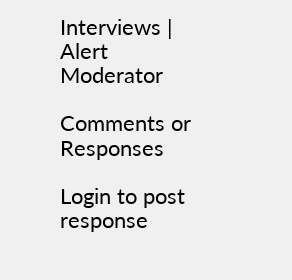Interviews | Alert Moderator

Comments or Responses

Login to post response